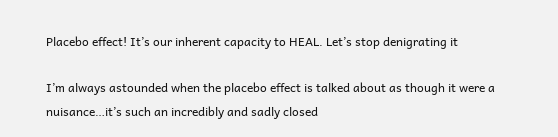Placebo effect! It’s our inherent capacity to HEAL. Let’s stop denigrating it

I’m always astounded when the placebo effect is talked about as though it were a nuisance…it’s such an incredibly and sadly closed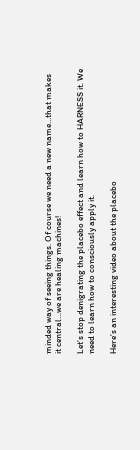minded way of seeing things. Of course we need a new name…that makes it central…we are healing machines!

Let’s stop denigrating the placebo effect and learn how to HARNESS it. We need to learn how to consciously apply it.

Here’s an interesting video about the placebo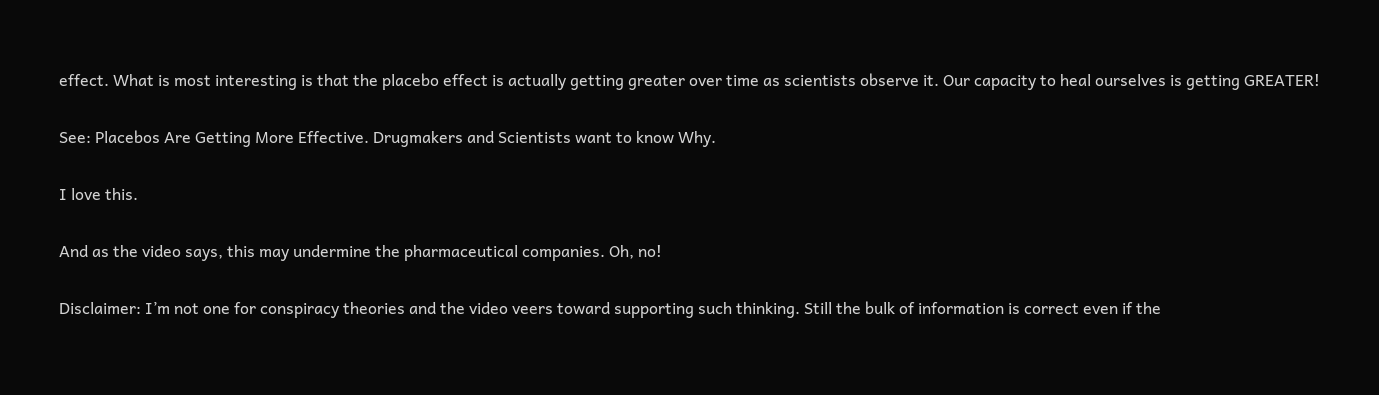effect. What is most interesting is that the placebo effect is actually getting greater over time as scientists observe it. Our capacity to heal ourselves is getting GREATER!

See: Placebos Are Getting More Effective. Drugmakers and Scientists want to know Why.

I love this.

And as the video says, this may undermine the pharmaceutical companies. Oh, no!

Disclaimer: I’m not one for conspiracy theories and the video veers toward supporting such thinking. Still the bulk of information is correct even if the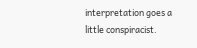interpretation goes a little conspiracist.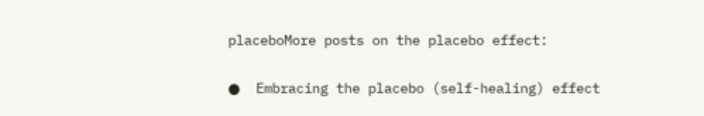placeboMore posts on the placebo effect:

●  Embracing the placebo (self-healing) effect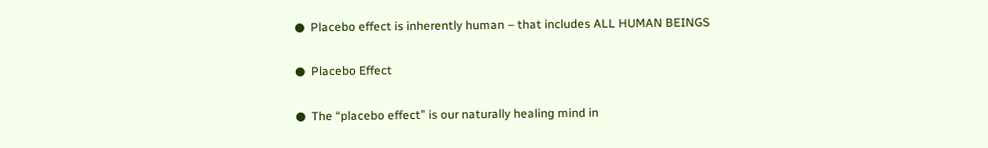●  Placebo effect is inherently human – that includes ALL HUMAN BEINGS

●  Placebo Effect

●  The “placebo effect” is our naturally healing mind in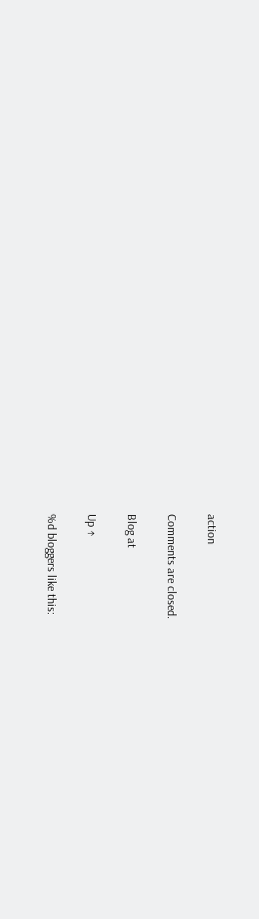action

Comments are closed.

Blog at

Up ↑

%d bloggers like this: